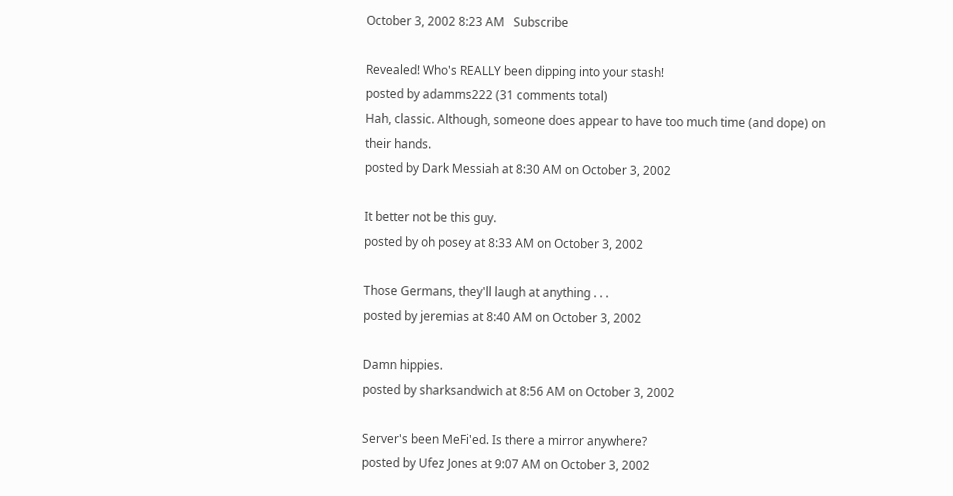October 3, 2002 8:23 AM   Subscribe

Revealed! Who's REALLY been dipping into your stash!
posted by adamms222 (31 comments total)
Hah, classic. Although, someone does appear to have too much time (and dope) on their hands.
posted by Dark Messiah at 8:30 AM on October 3, 2002

It better not be this guy.
posted by oh posey at 8:33 AM on October 3, 2002

Those Germans, they'll laugh at anything . . .
posted by jeremias at 8:40 AM on October 3, 2002

Damn hippies.
posted by sharksandwich at 8:56 AM on October 3, 2002

Server's been MeFi'ed. Is there a mirror anywhere?
posted by Ufez Jones at 9:07 AM on October 3, 2002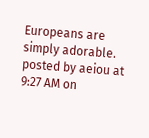Europeans are simply adorable.
posted by aeiou at 9:27 AM on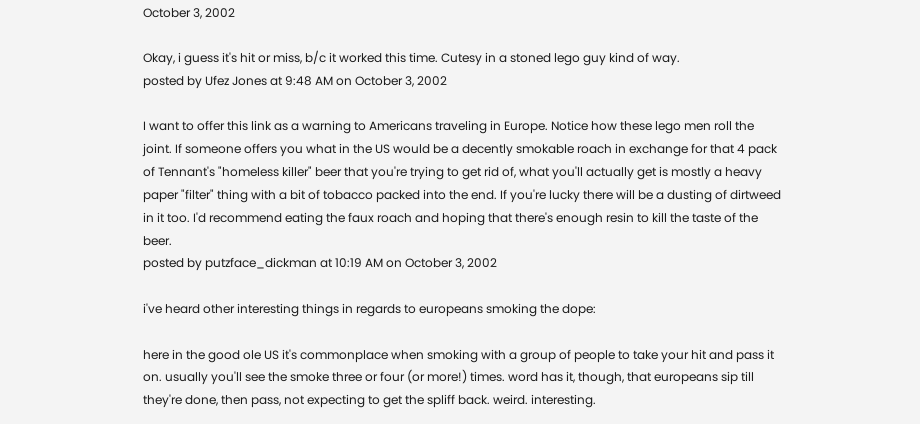October 3, 2002

Okay, i guess it's hit or miss, b/c it worked this time. Cutesy in a stoned lego guy kind of way.
posted by Ufez Jones at 9:48 AM on October 3, 2002

I want to offer this link as a warning to Americans traveling in Europe. Notice how these lego men roll the joint. If someone offers you what in the US would be a decently smokable roach in exchange for that 4 pack of Tennant's "homeless killer" beer that you're trying to get rid of, what you'll actually get is mostly a heavy paper "filter" thing with a bit of tobacco packed into the end. If you're lucky there will be a dusting of dirtweed in it too. I'd recommend eating the faux roach and hoping that there's enough resin to kill the taste of the beer.
posted by putzface_dickman at 10:19 AM on October 3, 2002

i've heard other interesting things in regards to europeans smoking the dope:

here in the good ole US it's commonplace when smoking with a group of people to take your hit and pass it on. usually you'll see the smoke three or four (or more!) times. word has it, though, that europeans sip till they're done, then pass, not expecting to get the spliff back. weird. interesting.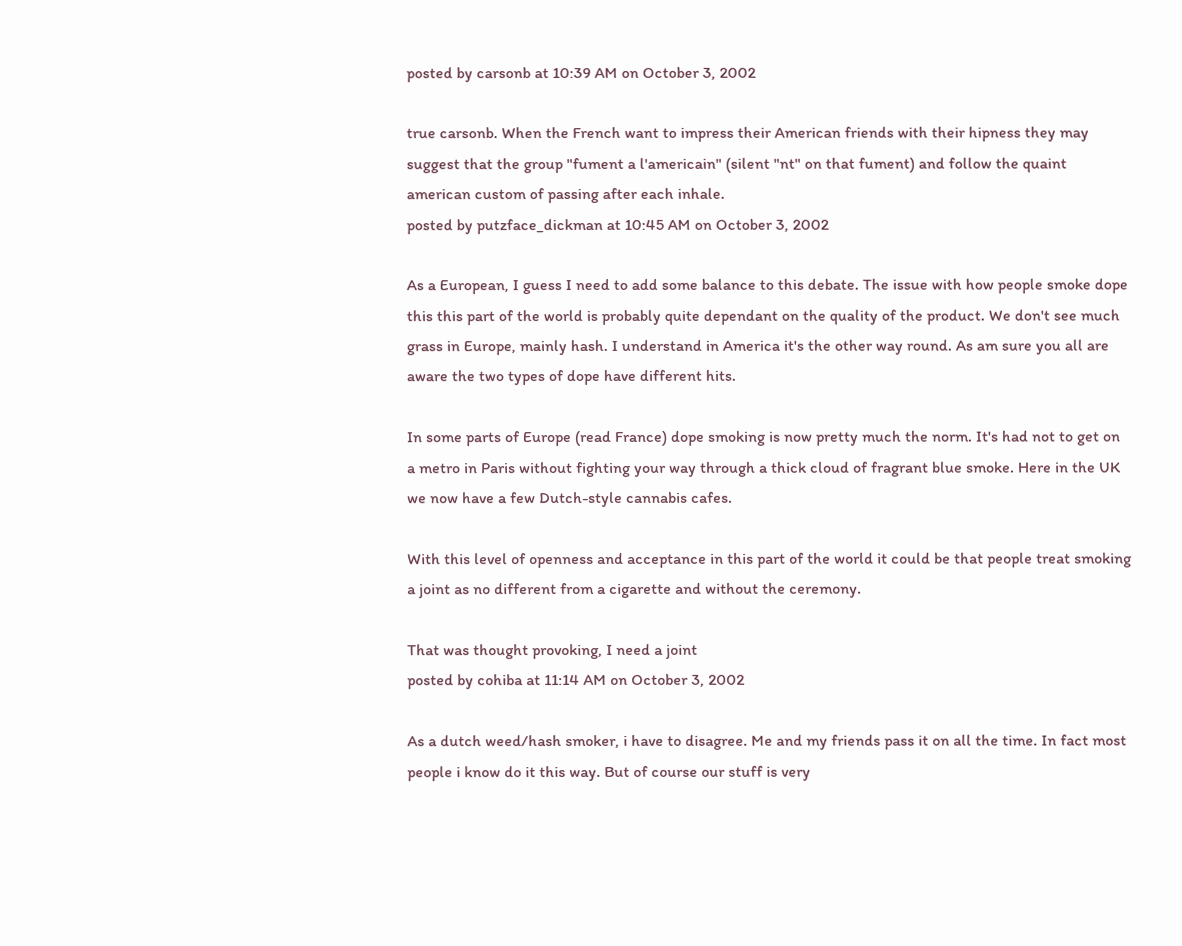posted by carsonb at 10:39 AM on October 3, 2002

true carsonb. When the French want to impress their American friends with their hipness they may suggest that the group "fument a l'americain" (silent "nt" on that fument) and follow the quaint american custom of passing after each inhale.
posted by putzface_dickman at 10:45 AM on October 3, 2002

As a European, I guess I need to add some balance to this debate. The issue with how people smoke dope this this part of the world is probably quite dependant on the quality of the product. We don't see much grass in Europe, mainly hash. I understand in America it's the other way round. As am sure you all are aware the two types of dope have different hits.

In some parts of Europe (read France) dope smoking is now pretty much the norm. It's had not to get on a metro in Paris without fighting your way through a thick cloud of fragrant blue smoke. Here in the UK we now have a few Dutch-style cannabis cafes.

With this level of openness and acceptance in this part of the world it could be that people treat smoking a joint as no different from a cigarette and without the ceremony.

That was thought provoking, I need a joint
posted by cohiba at 11:14 AM on October 3, 2002

As a dutch weed/hash smoker, i have to disagree. Me and my friends pass it on all the time. In fact most people i know do it this way. But of course our stuff is very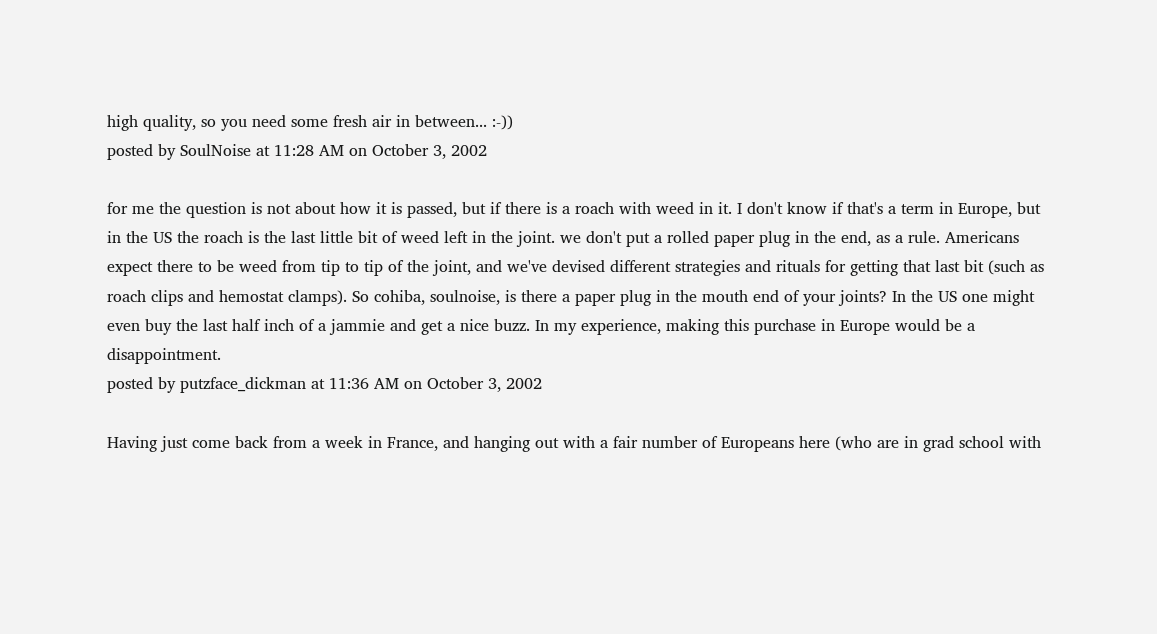high quality, so you need some fresh air in between... :-))
posted by SoulNoise at 11:28 AM on October 3, 2002

for me the question is not about how it is passed, but if there is a roach with weed in it. I don't know if that's a term in Europe, but in the US the roach is the last little bit of weed left in the joint. we don't put a rolled paper plug in the end, as a rule. Americans expect there to be weed from tip to tip of the joint, and we've devised different strategies and rituals for getting that last bit (such as roach clips and hemostat clamps). So cohiba, soulnoise, is there a paper plug in the mouth end of your joints? In the US one might even buy the last half inch of a jammie and get a nice buzz. In my experience, making this purchase in Europe would be a disappointment.
posted by putzface_dickman at 11:36 AM on October 3, 2002

Having just come back from a week in France, and hanging out with a fair number of Europeans here (who are in grad school with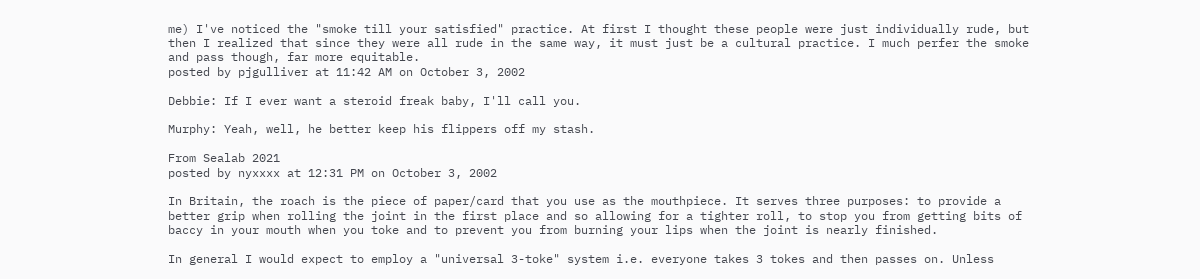me) I've noticed the "smoke till your satisfied" practice. At first I thought these people were just individually rude, but then I realized that since they were all rude in the same way, it must just be a cultural practice. I much perfer the smoke and pass though, far more equitable.
posted by pjgulliver at 11:42 AM on October 3, 2002

Debbie: If I ever want a steroid freak baby, I'll call you.

Murphy: Yeah, well, he better keep his flippers off my stash.

From Sealab 2021
posted by nyxxxx at 12:31 PM on October 3, 2002

In Britain, the roach is the piece of paper/card that you use as the mouthpiece. It serves three purposes: to provide a better grip when rolling the joint in the first place and so allowing for a tighter roll, to stop you from getting bits of baccy in your mouth when you toke and to prevent you from burning your lips when the joint is nearly finished.

In general I would expect to employ a "universal 3-toke" system i.e. everyone takes 3 tokes and then passes on. Unless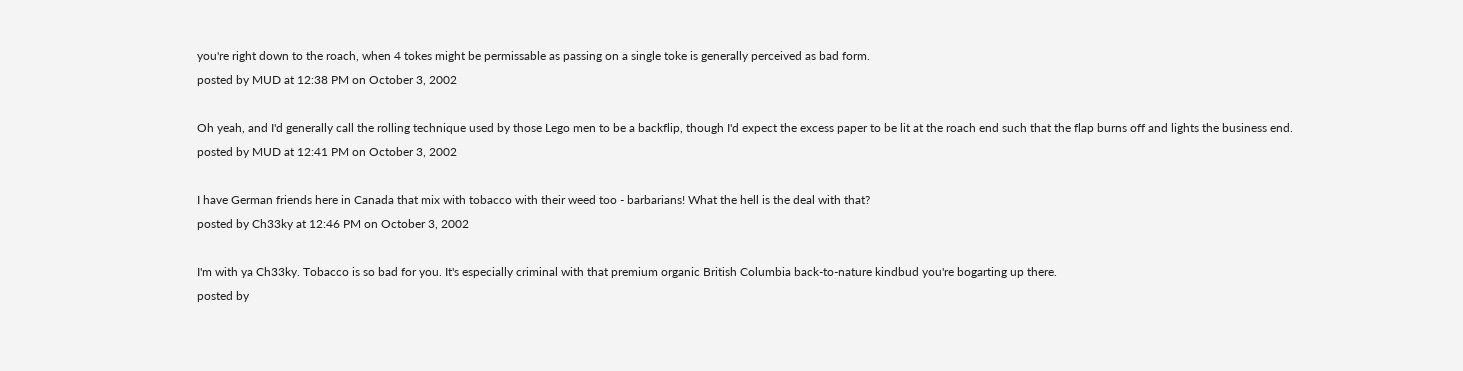you're right down to the roach, when 4 tokes might be permissable as passing on a single toke is generally perceived as bad form.
posted by MUD at 12:38 PM on October 3, 2002

Oh yeah, and I'd generally call the rolling technique used by those Lego men to be a backflip, though I'd expect the excess paper to be lit at the roach end such that the flap burns off and lights the business end.
posted by MUD at 12:41 PM on October 3, 2002

I have German friends here in Canada that mix with tobacco with their weed too - barbarians! What the hell is the deal with that?
posted by Ch33ky at 12:46 PM on October 3, 2002

I'm with ya Ch33ky. Tobacco is so bad for you. It's especially criminal with that premium organic British Columbia back-to-nature kindbud you're bogarting up there.
posted by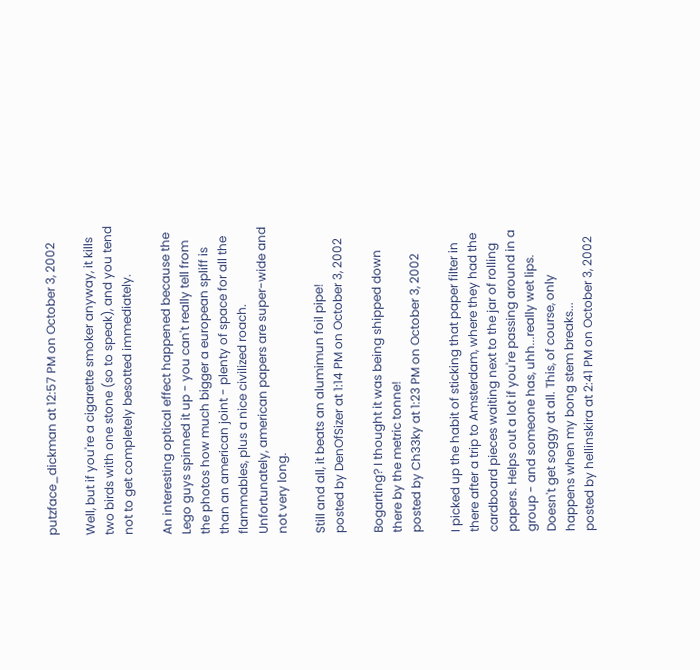putzface_dickman at 12:57 PM on October 3, 2002

Well, but if you're a cigarette smoker anyway, it kills two birds with one stone (so to speak), and you tend not to get completely besotted immediately.

An interesting optical effect happened because the Lego guys spinned it up - you can't really tell from the photos how much bigger a european spliff is than an american joint - plenty of space for all the flammables, plus a nice civilized roach. Unfortunately, american papers are super-wide and not very long.

Still and all, it beats an alumimun foil pipe!
posted by DenOfSizer at 1:14 PM on October 3, 2002

Bogarting? I thought it was being shipped down there by the metric tonne!
posted by Ch33ky at 1:23 PM on October 3, 2002

I picked up the habit of sticking that paper filter in there after a trip to Amsterdam, where they had the cardboard pieces waiting next to the jar of rolling papers. Helps out a lot if you're passing around in a group - and someone has, uhh...really wet lips. Doesn't get soggy at all. This, of course, only happens when my bong stem breaks...
posted by hellinskira at 2:41 PM on October 3, 2002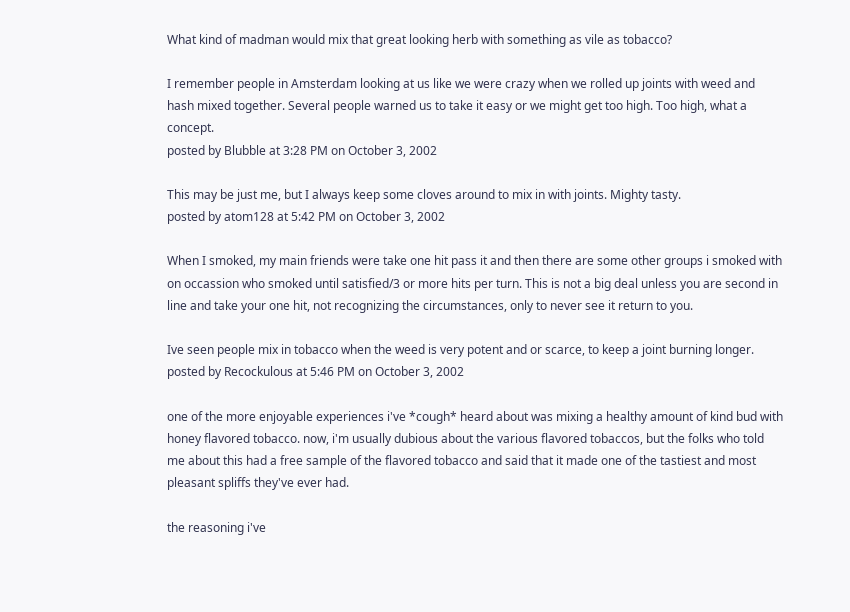What kind of madman would mix that great looking herb with something as vile as tobacco?

I remember people in Amsterdam looking at us like we were crazy when we rolled up joints with weed and hash mixed together. Several people warned us to take it easy or we might get too high. Too high, what a concept.
posted by Blubble at 3:28 PM on October 3, 2002

This may be just me, but I always keep some cloves around to mix in with joints. Mighty tasty.
posted by atom128 at 5:42 PM on October 3, 2002

When I smoked, my main friends were take one hit pass it and then there are some other groups i smoked with on occassion who smoked until satisfied/3 or more hits per turn. This is not a big deal unless you are second in line and take your one hit, not recognizing the circumstances, only to never see it return to you.

Ive seen people mix in tobacco when the weed is very potent and or scarce, to keep a joint burning longer.
posted by Recockulous at 5:46 PM on October 3, 2002

one of the more enjoyable experiences i've *cough* heard about was mixing a healthy amount of kind bud with honey flavored tobacco. now, i'm usually dubious about the various flavored tobaccos, but the folks who told me about this had a free sample of the flavored tobacco and said that it made one of the tastiest and most pleasant spliffs they've ever had.

the reasoning i've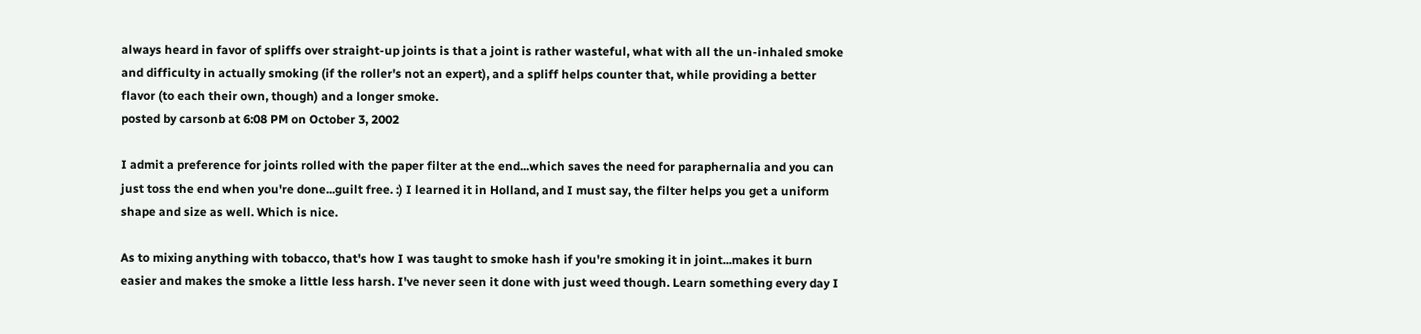always heard in favor of spliffs over straight-up joints is that a joint is rather wasteful, what with all the un-inhaled smoke and difficulty in actually smoking (if the roller's not an expert), and a spliff helps counter that, while providing a better flavor (to each their own, though) and a longer smoke.
posted by carsonb at 6:08 PM on October 3, 2002

I admit a preference for joints rolled with the paper filter at the end...which saves the need for paraphernalia and you can just toss the end when you're done...guilt free. :) I learned it in Holland, and I must say, the filter helps you get a uniform shape and size as well. Which is nice.

As to mixing anything with tobacco, that's how I was taught to smoke hash if you're smoking it in joint...makes it burn easier and makes the smoke a little less harsh. I've never seen it done with just weed though. Learn something every day I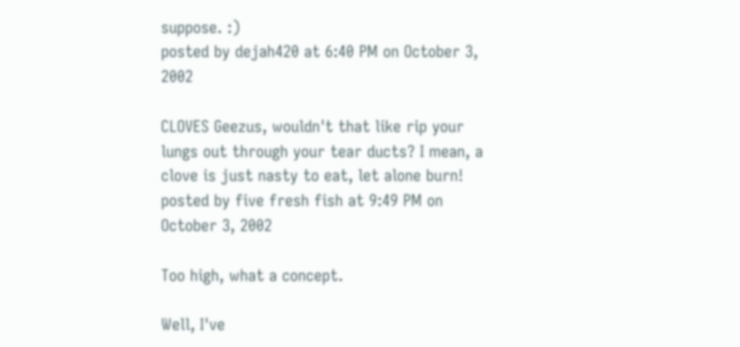suppose. :)
posted by dejah420 at 6:40 PM on October 3, 2002

CLOVES Geezus, wouldn't that like rip your lungs out through your tear ducts? I mean, a clove is just nasty to eat, let alone burn!
posted by five fresh fish at 9:49 PM on October 3, 2002

Too high, what a concept.

Well, I've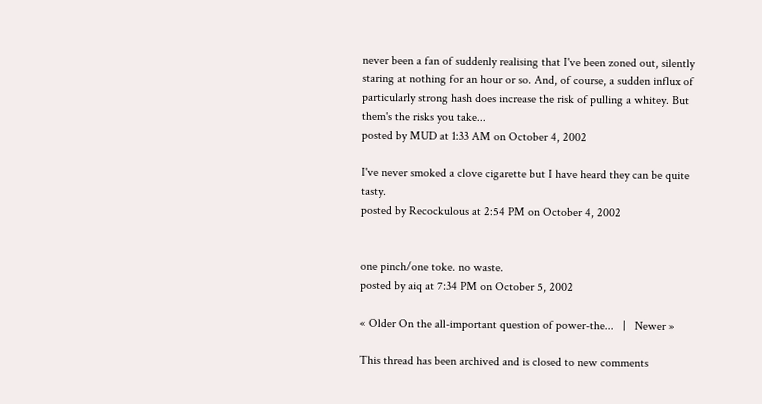never been a fan of suddenly realising that I've been zoned out, silently staring at nothing for an hour or so. And, of course, a sudden influx of particularly strong hash does increase the risk of pulling a whitey. But them's the risks you take...
posted by MUD at 1:33 AM on October 4, 2002

I've never smoked a clove cigarette but I have heard they can be quite tasty.
posted by Recockulous at 2:54 PM on October 4, 2002


one pinch/one toke. no waste.
posted by aiq at 7:34 PM on October 5, 2002

« Older On the all-important question of power-the...   |   Newer »

This thread has been archived and is closed to new comments